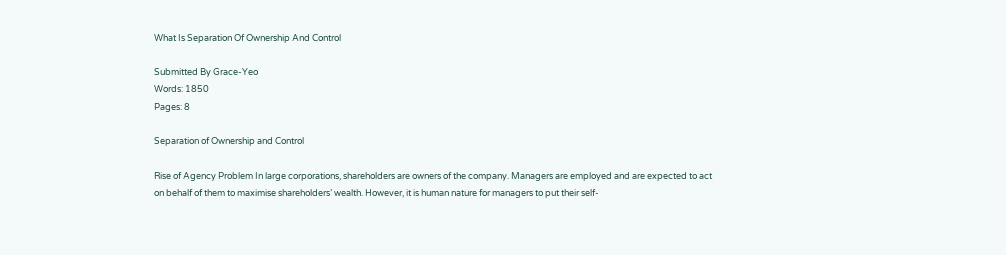What Is Separation Of Ownership And Control

Submitted By Grace-Yeo
Words: 1850
Pages: 8

Separation of Ownership and Control

Rise of Agency Problem In large corporations, shareholders are owners of the company. Managers are employed and are expected to act on behalf of them to maximise shareholders’ wealth. However, it is human nature for managers to put their self-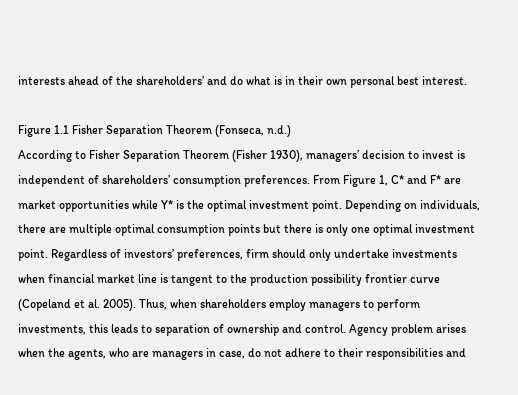interests ahead of the shareholders’ and do what is in their own personal best interest.

Figure 1.1 Fisher Separation Theorem (Fonseca, n.d.)
According to Fisher Separation Theorem (Fisher 1930), managers’ decision to invest is independent of shareholders’ consumption preferences. From Figure 1, C* and F* are market opportunities while Y* is the optimal investment point. Depending on individuals, there are multiple optimal consumption points but there is only one optimal investment point. Regardless of investors’ preferences, firm should only undertake investments when financial market line is tangent to the production possibility frontier curve (Copeland et al. 2005). Thus, when shareholders employ managers to perform investments, this leads to separation of ownership and control. Agency problem arises when the agents, who are managers in case, do not adhere to their responsibilities and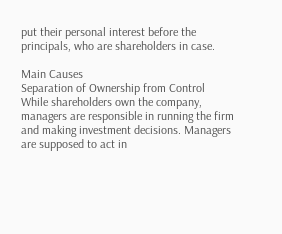put their personal interest before the principals, who are shareholders in case.

Main Causes
Separation of Ownership from Control
While shareholders own the company, managers are responsible in running the firm and making investment decisions. Managers are supposed to act in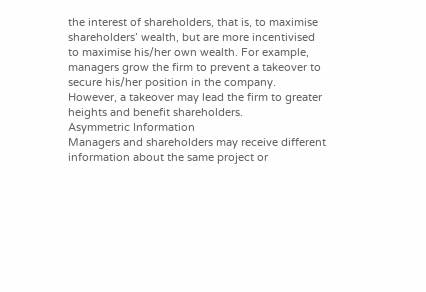the interest of shareholders, that is, to maximise shareholders’ wealth, but are more incentivised to maximise his/her own wealth. For example, managers grow the firm to prevent a takeover to secure his/her position in the company. However, a takeover may lead the firm to greater heights and benefit shareholders.
Asymmetric Information
Managers and shareholders may receive different information about the same project or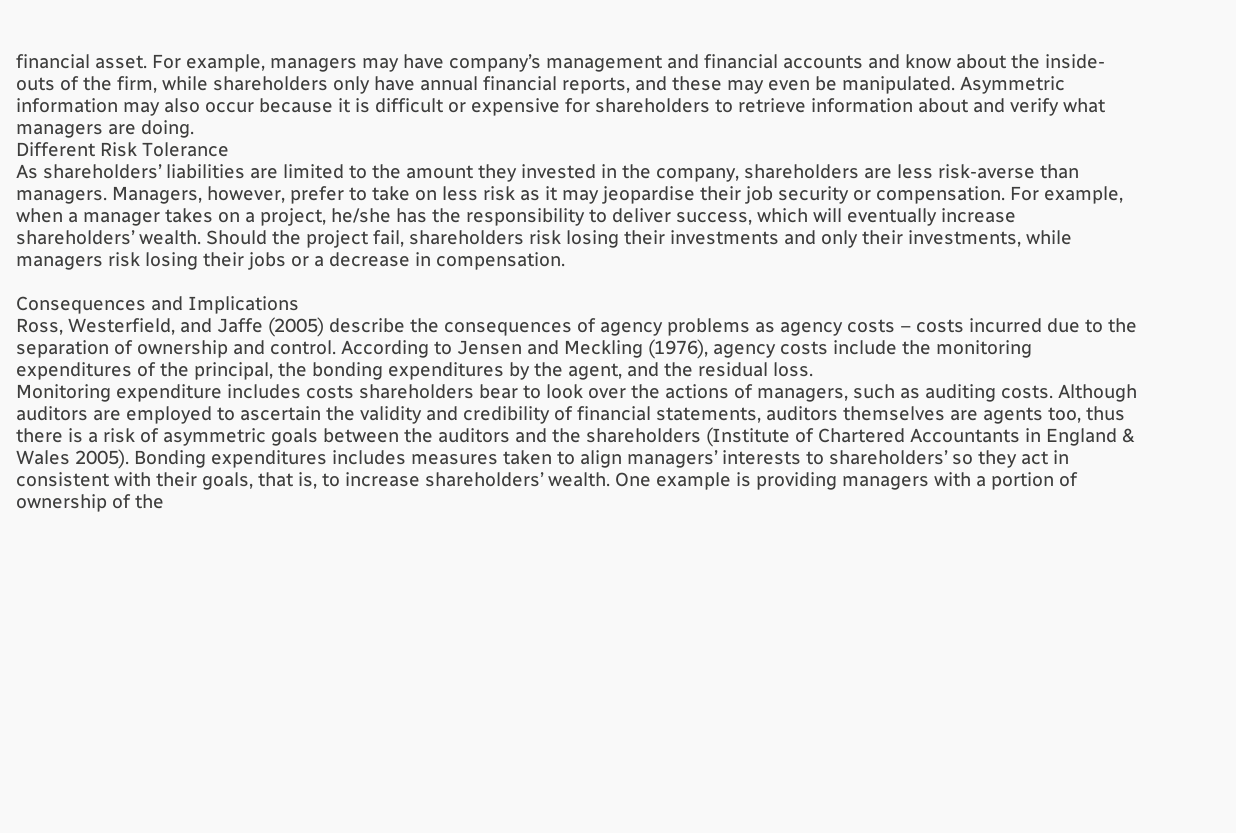financial asset. For example, managers may have company’s management and financial accounts and know about the inside-outs of the firm, while shareholders only have annual financial reports, and these may even be manipulated. Asymmetric information may also occur because it is difficult or expensive for shareholders to retrieve information about and verify what managers are doing.
Different Risk Tolerance
As shareholders’ liabilities are limited to the amount they invested in the company, shareholders are less risk-averse than managers. Managers, however, prefer to take on less risk as it may jeopardise their job security or compensation. For example, when a manager takes on a project, he/she has the responsibility to deliver success, which will eventually increase shareholders’ wealth. Should the project fail, shareholders risk losing their investments and only their investments, while managers risk losing their jobs or a decrease in compensation.

Consequences and Implications
Ross, Westerfield, and Jaffe (2005) describe the consequences of agency problems as agency costs – costs incurred due to the separation of ownership and control. According to Jensen and Meckling (1976), agency costs include the monitoring expenditures of the principal, the bonding expenditures by the agent, and the residual loss.
Monitoring expenditure includes costs shareholders bear to look over the actions of managers, such as auditing costs. Although auditors are employed to ascertain the validity and credibility of financial statements, auditors themselves are agents too, thus there is a risk of asymmetric goals between the auditors and the shareholders (Institute of Chartered Accountants in England & Wales 2005). Bonding expenditures includes measures taken to align managers’ interests to shareholders’ so they act in consistent with their goals, that is, to increase shareholders’ wealth. One example is providing managers with a portion of ownership of the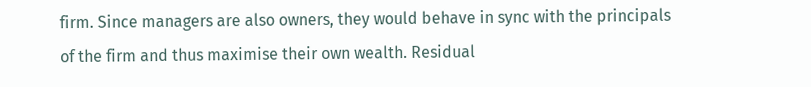firm. Since managers are also owners, they would behave in sync with the principals of the firm and thus maximise their own wealth. Residual